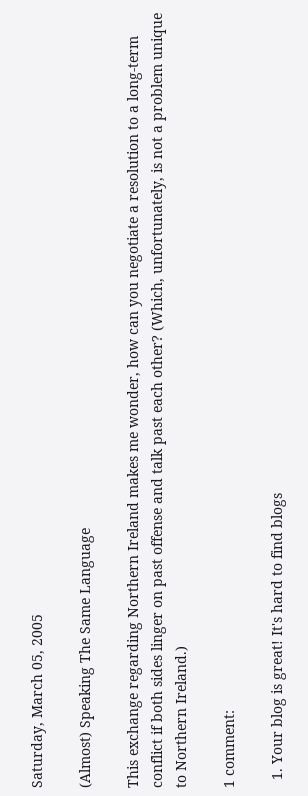Saturday, March 05, 2005

(Almost) Speaking The Same Language

This exchange regarding Northern Ireland makes me wonder, how can you negotiate a resolution to a long-term conflict if both sides linger on past offense and talk past each other? (Which, unfortunately, is not a problem unique to Northern Ireland.)

1 comment:

  1. Your blog is great! It's hard to find blogs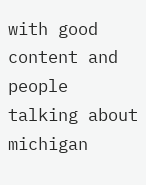with good content and people talking about michigan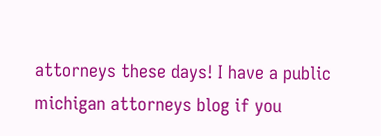attorneys these days! I have a public michigan attorneys blog if you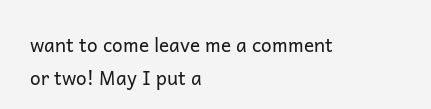want to come leave me a comment or two! May I put a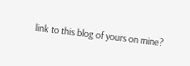link to this blog of yours on mine?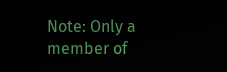Note: Only a member of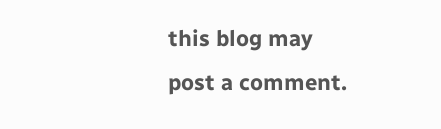this blog may post a comment.